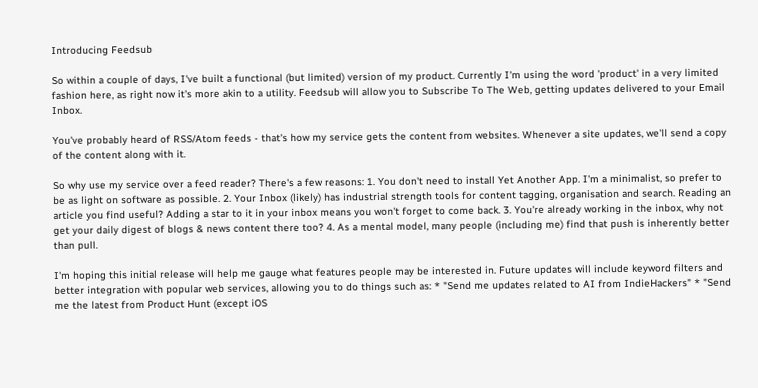Introducing Feedsub

So within a couple of days, I've built a functional (but limited) version of my product. Currently I'm using the word 'product' in a very limited fashion here, as right now it's more akin to a utility. Feedsub will allow you to Subscribe To The Web, getting updates delivered to your Email Inbox.

You've probably heard of RSS/Atom feeds - that's how my service gets the content from websites. Whenever a site updates, we'll send a copy of the content along with it.

So why use my service over a feed reader? There's a few reasons: 1. You don't need to install Yet Another App. I'm a minimalist, so prefer to be as light on software as possible. 2. Your Inbox (likely) has industrial strength tools for content tagging, organisation and search. Reading an article you find useful? Adding a star to it in your inbox means you won't forget to come back. 3. You're already working in the inbox, why not get your daily digest of blogs & news content there too? 4. As a mental model, many people (including me) find that push is inherently better than pull.

I'm hoping this initial release will help me gauge what features people may be interested in. Future updates will include keyword filters and better integration with popular web services, allowing you to do things such as: * "Send me updates related to AI from IndieHackers" * "Send me the latest from Product Hunt (except iOS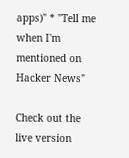apps)" * "Tell me when I'm mentioned on Hacker News"

Check out the live version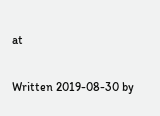at

Written 2019-08-30 by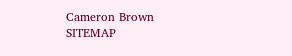Cameron Brown SITEMAP